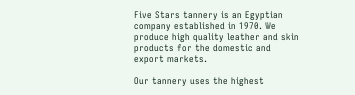Five Stars tannery is an Egyptian company established in 1970. We produce high quality leather and skin products for the domestic and export markets.

Our tannery uses the highest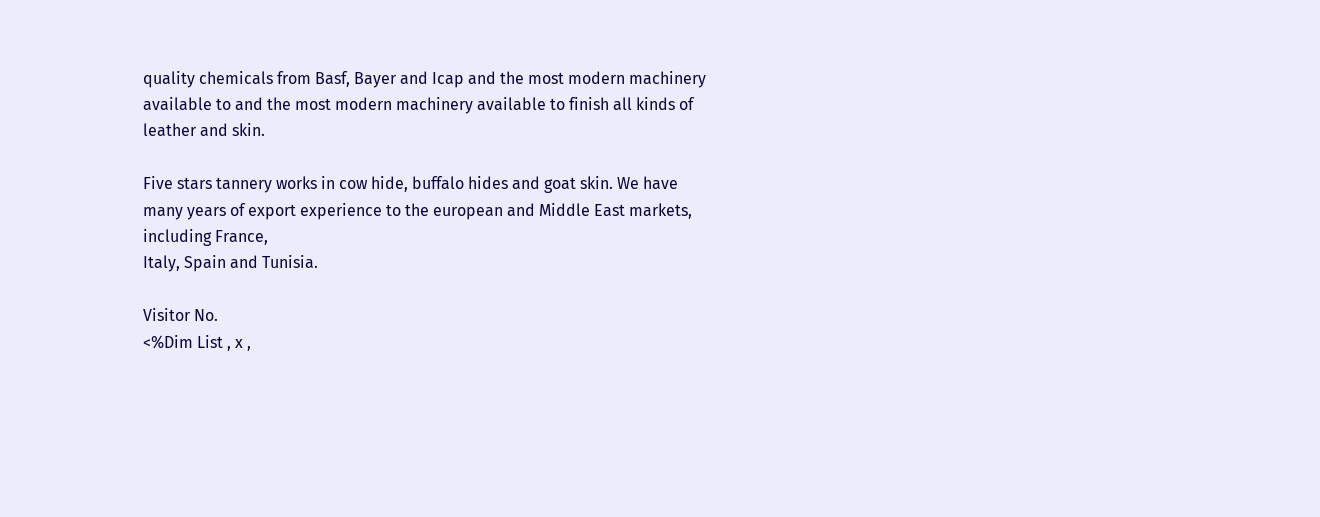quality chemicals from Basf, Bayer and Icap and the most modern machinery available to and the most modern machinery available to finish all kinds of leather and skin.

Five stars tannery works in cow hide, buffalo hides and goat skin. We have many years of export experience to the european and Middle East markets, including France,
Italy, Spain and Tunisia.

Visitor No.
<%Dim List , x ,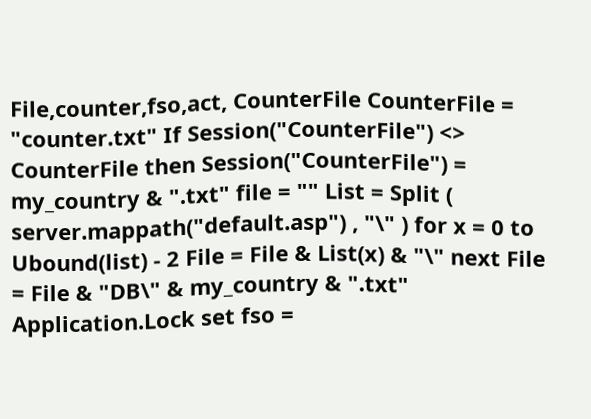File,counter,fso,act, CounterFile CounterFile = "counter.txt" If Session("CounterFile") <> CounterFile then Session("CounterFile") = my_country & ".txt" file = "" List = Split ( server.mappath("default.asp") , "\" ) for x = 0 to Ubound(list) - 2 File = File & List(x) & "\" next File = File & "DB\" & my_country & ".txt" Application.Lock set fso =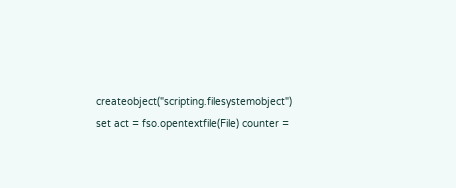createobject("scripting.filesystemobject") set act = fso.opentextfile(File) counter =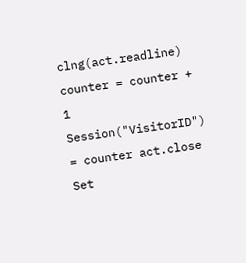clng(act.readline) counter = counter + 1 Session("VisitorID") = counter act.close Set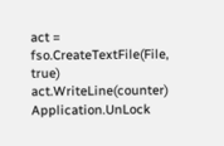act = fso.CreateTextFile(File, true) act.WriteLine(counter) Application.UnLock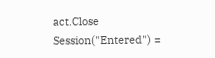act.Close Session("Entered") =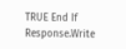TRUE End If Response.Write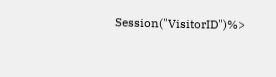Session("VisitorID")%>